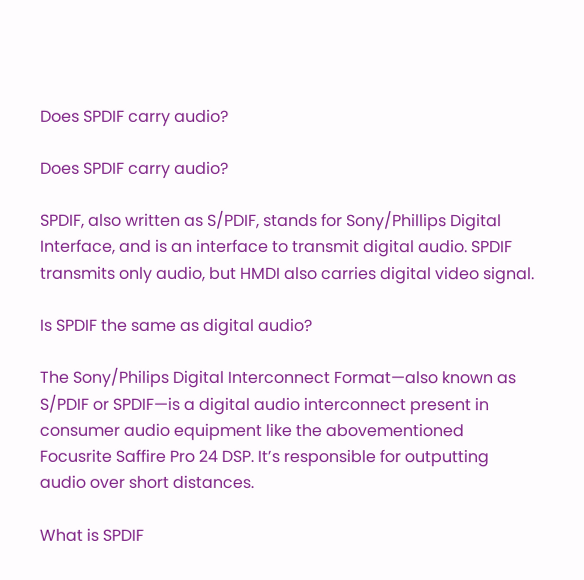Does SPDIF carry audio?

Does SPDIF carry audio?

SPDIF, also written as S/PDIF, stands for Sony/Phillips Digital Interface, and is an interface to transmit digital audio. SPDIF transmits only audio, but HMDI also carries digital video signal.

Is SPDIF the same as digital audio?

The Sony/Philips Digital Interconnect Format—also known as S/PDIF or SPDIF—is a digital audio interconnect present in consumer audio equipment like the abovementioned Focusrite Saffire Pro 24 DSP. It’s responsible for outputting audio over short distances.

What is SPDIF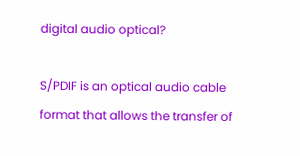digital audio optical?

S/PDIF is an optical audio cable format that allows the transfer of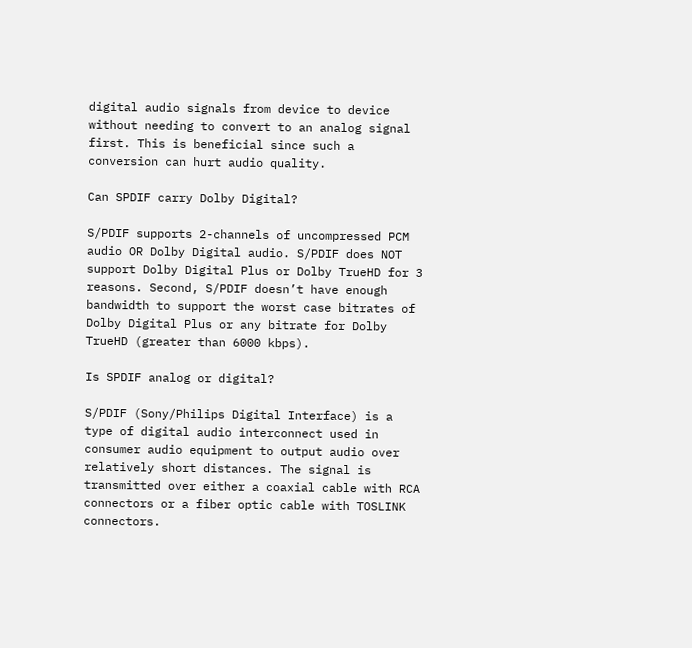digital audio signals from device to device without needing to convert to an analog signal first. This is beneficial since such a conversion can hurt audio quality.

Can SPDIF carry Dolby Digital?

S/PDIF supports 2-channels of uncompressed PCM audio OR Dolby Digital audio. S/PDIF does NOT support Dolby Digital Plus or Dolby TrueHD for 3 reasons. Second, S/PDIF doesn’t have enough bandwidth to support the worst case bitrates of Dolby Digital Plus or any bitrate for Dolby TrueHD (greater than 6000 kbps).

Is SPDIF analog or digital?

S/PDIF (Sony/Philips Digital Interface) is a type of digital audio interconnect used in consumer audio equipment to output audio over relatively short distances. The signal is transmitted over either a coaxial cable with RCA connectors or a fiber optic cable with TOSLINK connectors.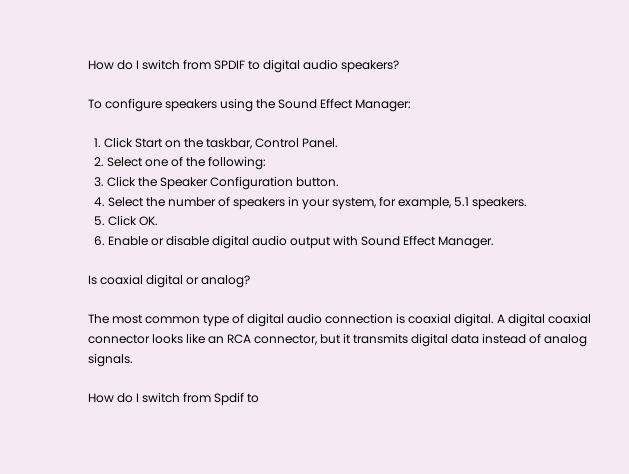How do I switch from SPDIF to digital audio speakers?

To configure speakers using the Sound Effect Manager:

  1. Click Start on the taskbar, Control Panel.
  2. Select one of the following:
  3. Click the Speaker Configuration button.
  4. Select the number of speakers in your system, for example, 5.1 speakers.
  5. Click OK.
  6. Enable or disable digital audio output with Sound Effect Manager.

Is coaxial digital or analog?

The most common type of digital audio connection is coaxial digital. A digital coaxial connector looks like an RCA connector, but it transmits digital data instead of analog signals.

How do I switch from Spdif to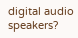digital audio speakers?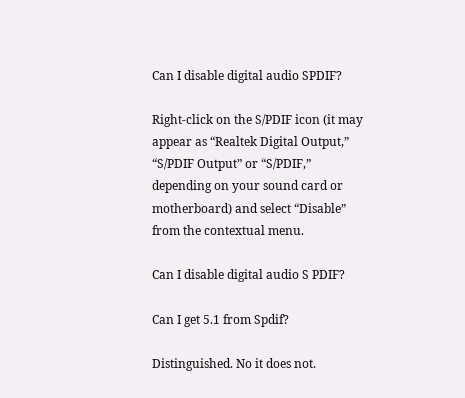Can I disable digital audio SPDIF?

Right-click on the S/PDIF icon (it may appear as “Realtek Digital Output,” “S/PDIF Output” or “S/PDIF,” depending on your sound card or motherboard) and select “Disable” from the contextual menu.

Can I disable digital audio S PDIF?

Can I get 5.1 from Spdif?

Distinguished. No it does not.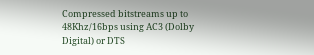Compressed bitstreams up to 48Khz/16bps using AC3 (Dolby Digital) or DTS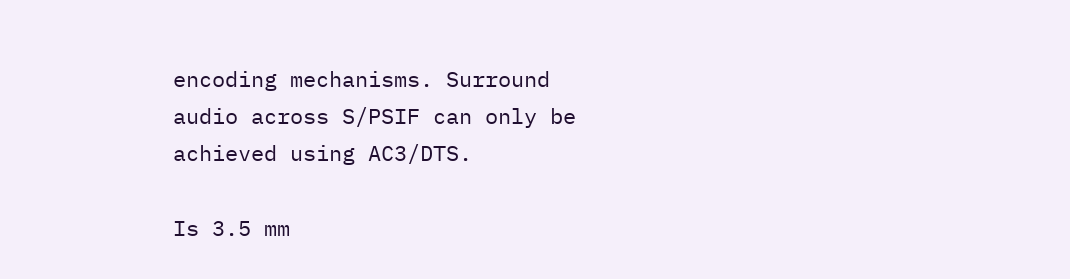encoding mechanisms. Surround audio across S/PSIF can only be achieved using AC3/DTS.

Is 3.5 mm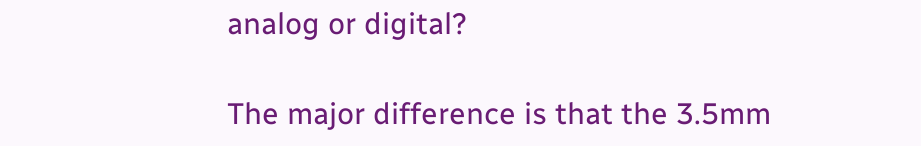analog or digital?

The major difference is that the 3.5mm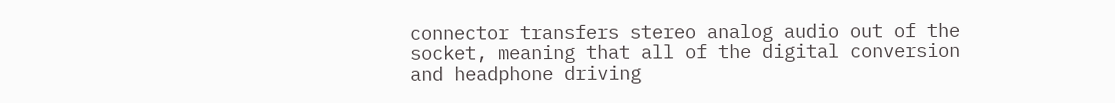connector transfers stereo analog audio out of the socket, meaning that all of the digital conversion and headphone driving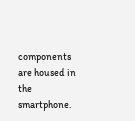components are housed in the smartphone.